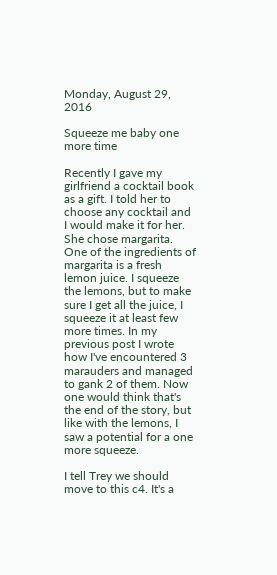Monday, August 29, 2016

Squeeze me baby one more time

Recently I gave my girlfriend a cocktail book as a gift. I told her to choose any cocktail and I would make it for her. She chose margarita. One of the ingredients of margarita is a fresh lemon juice. I squeeze the lemons, but to make sure I get all the juice, I squeeze it at least few more times. In my previous post I wrote how I've encountered 3 marauders and managed to gank 2 of them. Now one would think that's the end of the story, but like with the lemons, I saw a potential for a one more squeeze.

I tell Trey we should move to this c4. It's a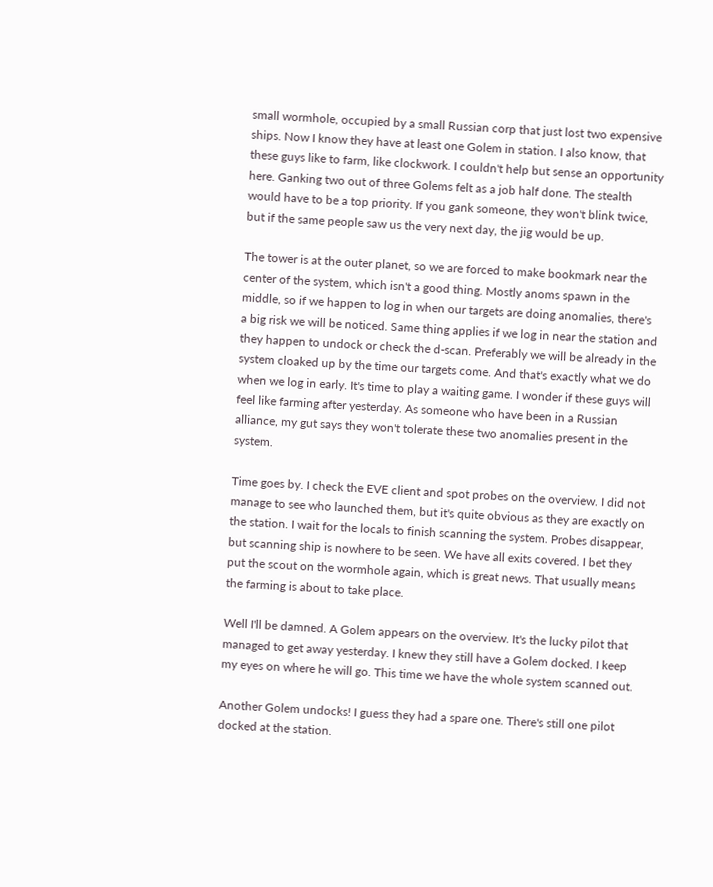small wormhole, occupied by a small Russian corp that just lost two expensive ships. Now I know they have at least one Golem in station. I also know, that these guys like to farm, like clockwork. I couldn't help but sense an opportunity here. Ganking two out of three Golems felt as a job half done. The stealth would have to be a top priority. If you gank someone, they won't blink twice, but if the same people saw us the very next day, the jig would be up.

The tower is at the outer planet, so we are forced to make bookmark near the center of the system, which isn't a good thing. Mostly anoms spawn in the middle, so if we happen to log in when our targets are doing anomalies, there's a big risk we will be noticed. Same thing applies if we log in near the station and they happen to undock or check the d-scan. Preferably we will be already in the system cloaked up by the time our targets come. And that's exactly what we do when we log in early. It's time to play a waiting game. I wonder if these guys will feel like farming after yesterday. As someone who have been in a Russian alliance, my gut says they won't tolerate these two anomalies present in the system.

Time goes by. I check the EVE client and spot probes on the overview. I did not manage to see who launched them, but it's quite obvious as they are exactly on the station. I wait for the locals to finish scanning the system. Probes disappear, but scanning ship is nowhere to be seen. We have all exits covered. I bet they put the scout on the wormhole again, which is great news. That usually means the farming is about to take place.

Well I'll be damned. A Golem appears on the overview. It's the lucky pilot that managed to get away yesterday. I knew they still have a Golem docked. I keep my eyes on where he will go. This time we have the whole system scanned out.

Another Golem undocks! I guess they had a spare one. There's still one pilot docked at the station.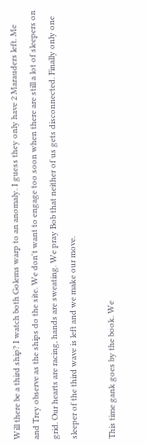Will there be a third ship? I watch both Golems warp to an anomaly. I guess they only have 2 Marauders left. Me and Trey observe as the ships do the site. We don't want to engage too soon when there are still a lot of sleepers on grid. Our hearts are racing, hands are sweating. We pray Bob that neither of us gets disconnected. Finally only one sleeper of the third wave is left and we make our move.

This time gank goes by the book. We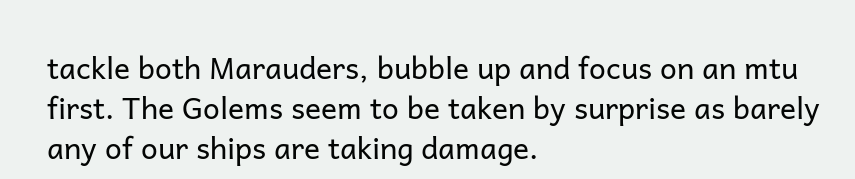tackle both Marauders, bubble up and focus on an mtu first. The Golems seem to be taken by surprise as barely any of our ships are taking damage.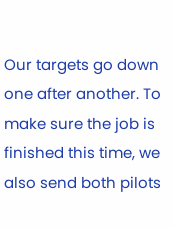Our targets go down one after another. To make sure the job is finished this time, we also send both pilots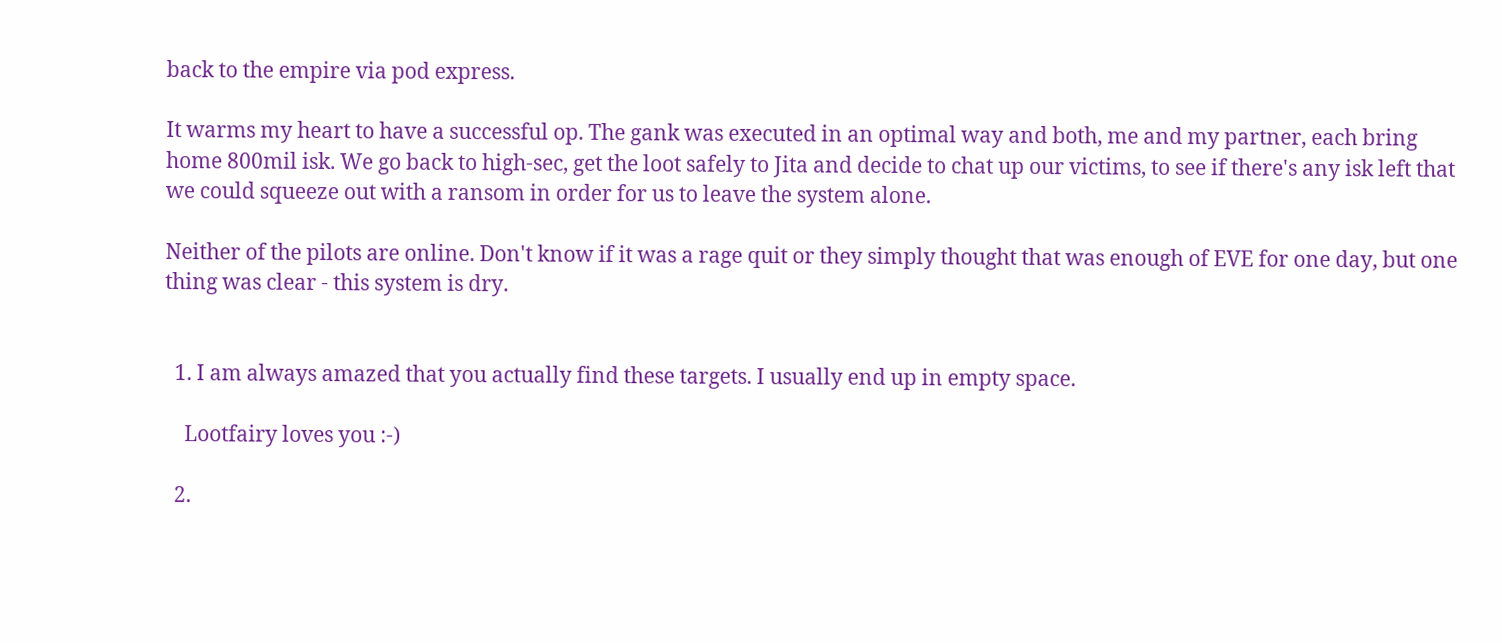back to the empire via pod express.

It warms my heart to have a successful op. The gank was executed in an optimal way and both, me and my partner, each bring home 800mil isk. We go back to high-sec, get the loot safely to Jita and decide to chat up our victims, to see if there's any isk left that we could squeeze out with a ransom in order for us to leave the system alone.

Neither of the pilots are online. Don't know if it was a rage quit or they simply thought that was enough of EVE for one day, but one thing was clear - this system is dry.


  1. I am always amazed that you actually find these targets. I usually end up in empty space.

    Lootfairy loves you :-)

  2.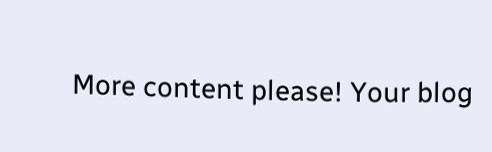More content please! Your blog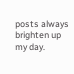posts always brighten up my day.